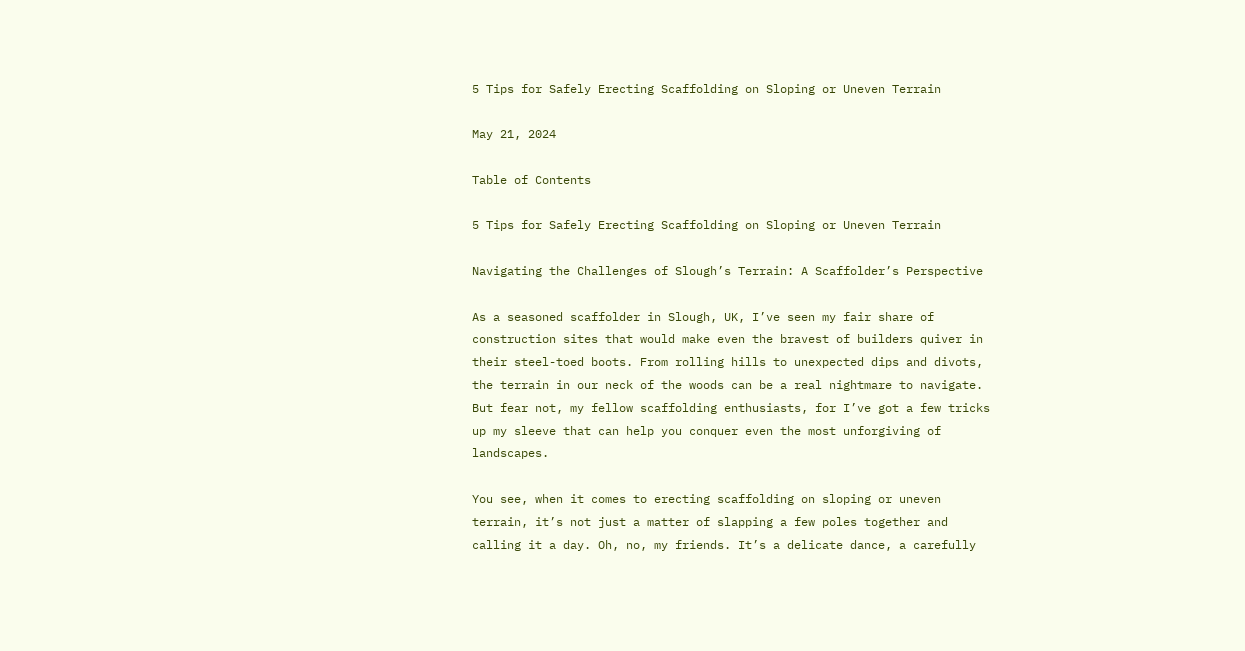5 Tips for Safely Erecting Scaffolding on Sloping or Uneven Terrain

May 21, 2024

Table of Contents

5 Tips for Safely Erecting Scaffolding on Sloping or Uneven Terrain

Navigating the Challenges of Slough’s Terrain: A Scaffolder’s Perspective

As a seasoned scaffolder in Slough, UK, I’ve seen my fair share of construction sites that would make even the bravest of builders quiver in their steel-toed boots. From rolling hills to unexpected dips and divots, the terrain in our neck of the woods can be a real nightmare to navigate. But fear not, my fellow scaffolding enthusiasts, for I’ve got a few tricks up my sleeve that can help you conquer even the most unforgiving of landscapes.

You see, when it comes to erecting scaffolding on sloping or uneven terrain, it’s not just a matter of slapping a few poles together and calling it a day. Oh, no, my friends. It’s a delicate dance, a carefully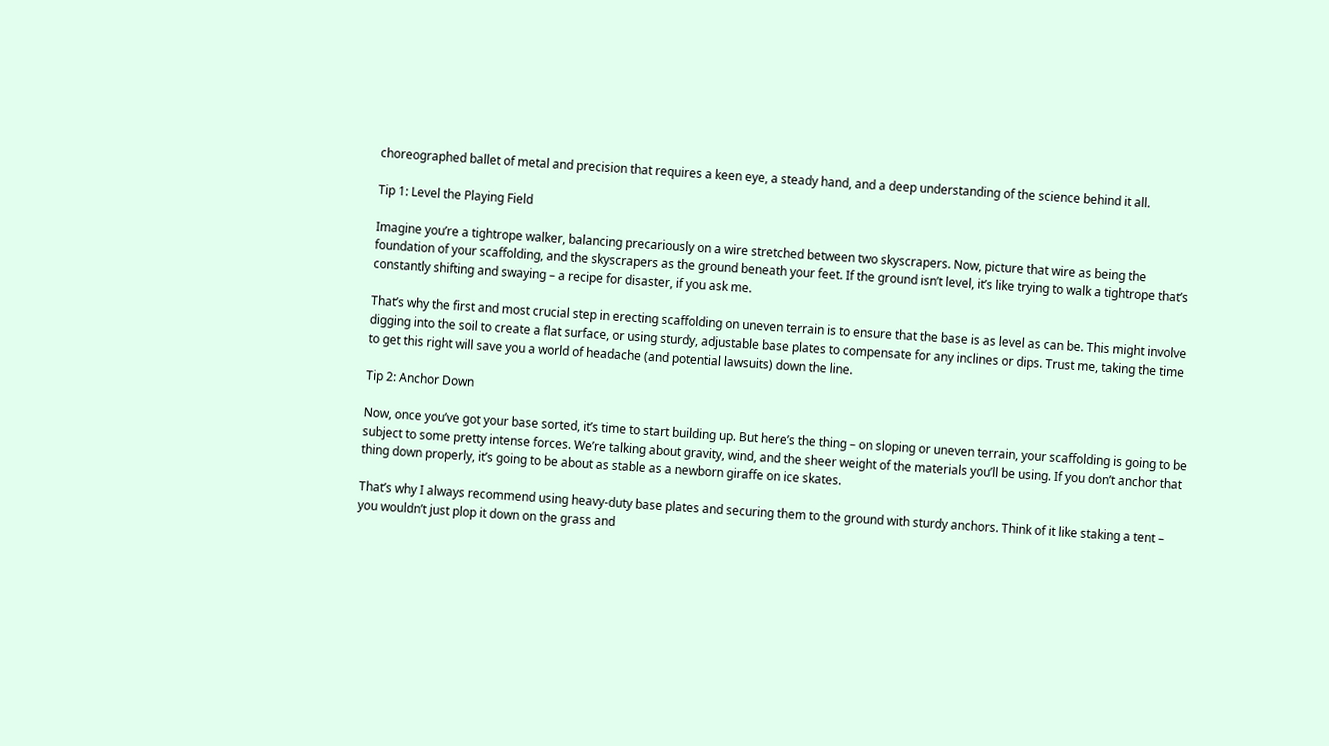choreographed ballet of metal and precision that requires a keen eye, a steady hand, and a deep understanding of the science behind it all.

Tip 1: Level the Playing Field

Imagine you’re a tightrope walker, balancing precariously on a wire stretched between two skyscrapers. Now, picture that wire as being the foundation of your scaffolding, and the skyscrapers as the ground beneath your feet. If the ground isn’t level, it’s like trying to walk a tightrope that’s constantly shifting and swaying – a recipe for disaster, if you ask me.

That’s why the first and most crucial step in erecting scaffolding on uneven terrain is to ensure that the base is as level as can be. This might involve digging into the soil to create a flat surface, or using sturdy, adjustable base plates to compensate for any inclines or dips. Trust me, taking the time to get this right will save you a world of headache (and potential lawsuits) down the line.

Tip 2: Anchor Down

Now, once you’ve got your base sorted, it’s time to start building up. But here’s the thing – on sloping or uneven terrain, your scaffolding is going to be subject to some pretty intense forces. We’re talking about gravity, wind, and the sheer weight of the materials you’ll be using. If you don’t anchor that thing down properly, it’s going to be about as stable as a newborn giraffe on ice skates.

That’s why I always recommend using heavy-duty base plates and securing them to the ground with sturdy anchors. Think of it like staking a tent – you wouldn’t just plop it down on the grass and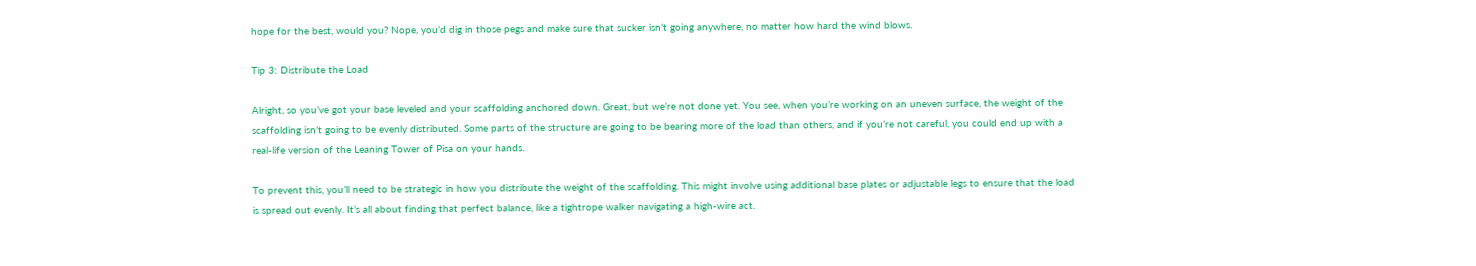hope for the best, would you? Nope, you’d dig in those pegs and make sure that sucker isn’t going anywhere, no matter how hard the wind blows.

Tip 3: Distribute the Load

Alright, so you’ve got your base leveled and your scaffolding anchored down. Great, but we’re not done yet. You see, when you’re working on an uneven surface, the weight of the scaffolding isn’t going to be evenly distributed. Some parts of the structure are going to be bearing more of the load than others, and if you’re not careful, you could end up with a real-life version of the Leaning Tower of Pisa on your hands.

To prevent this, you’ll need to be strategic in how you distribute the weight of the scaffolding. This might involve using additional base plates or adjustable legs to ensure that the load is spread out evenly. It’s all about finding that perfect balance, like a tightrope walker navigating a high-wire act.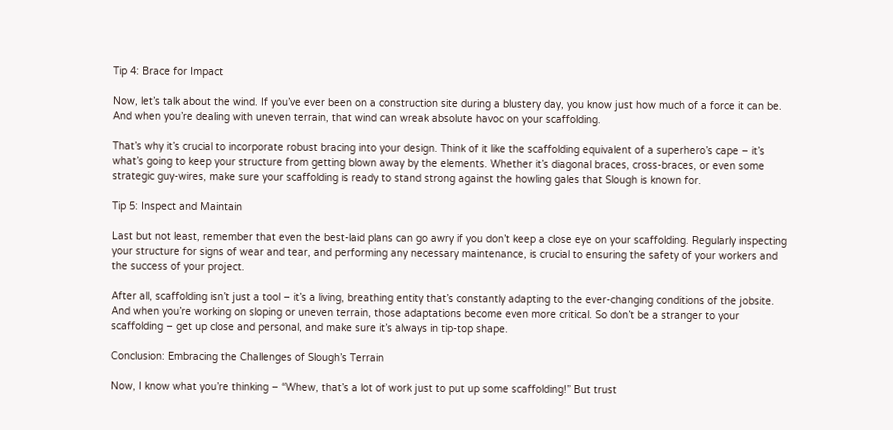Tip 4: Brace for Impact

Now, let’s talk about the wind. If you’ve ever been on a construction site during a blustery day, you know just how much of a force it can be. And when you’re dealing with uneven terrain, that wind can wreak absolute havoc on your scaffolding.

That’s why it’s crucial to incorporate robust bracing into your design. Think of it like the scaffolding equivalent of a superhero’s cape – it’s what’s going to keep your structure from getting blown away by the elements. Whether it’s diagonal braces, cross-braces, or even some strategic guy-wires, make sure your scaffolding is ready to stand strong against the howling gales that Slough is known for.

Tip 5: Inspect and Maintain

Last but not least, remember that even the best-laid plans can go awry if you don’t keep a close eye on your scaffolding. Regularly inspecting your structure for signs of wear and tear, and performing any necessary maintenance, is crucial to ensuring the safety of your workers and the success of your project.

After all, scaffolding isn’t just a tool – it’s a living, breathing entity that’s constantly adapting to the ever-changing conditions of the jobsite. And when you’re working on sloping or uneven terrain, those adaptations become even more critical. So don’t be a stranger to your scaffolding – get up close and personal, and make sure it’s always in tip-top shape.

Conclusion: Embracing the Challenges of Slough’s Terrain

Now, I know what you’re thinking – “Whew, that’s a lot of work just to put up some scaffolding!” But trust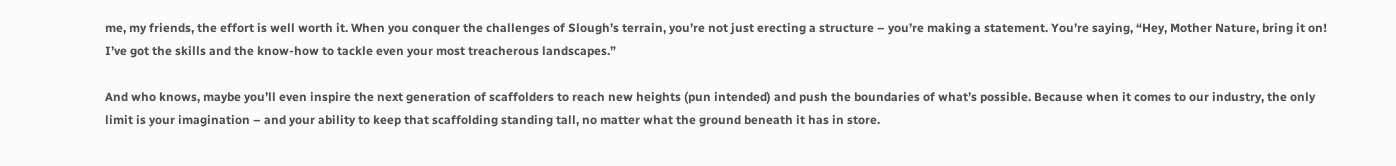me, my friends, the effort is well worth it. When you conquer the challenges of Slough’s terrain, you’re not just erecting a structure – you’re making a statement. You’re saying, “Hey, Mother Nature, bring it on! I’ve got the skills and the know-how to tackle even your most treacherous landscapes.”

And who knows, maybe you’ll even inspire the next generation of scaffolders to reach new heights (pun intended) and push the boundaries of what’s possible. Because when it comes to our industry, the only limit is your imagination – and your ability to keep that scaffolding standing tall, no matter what the ground beneath it has in store.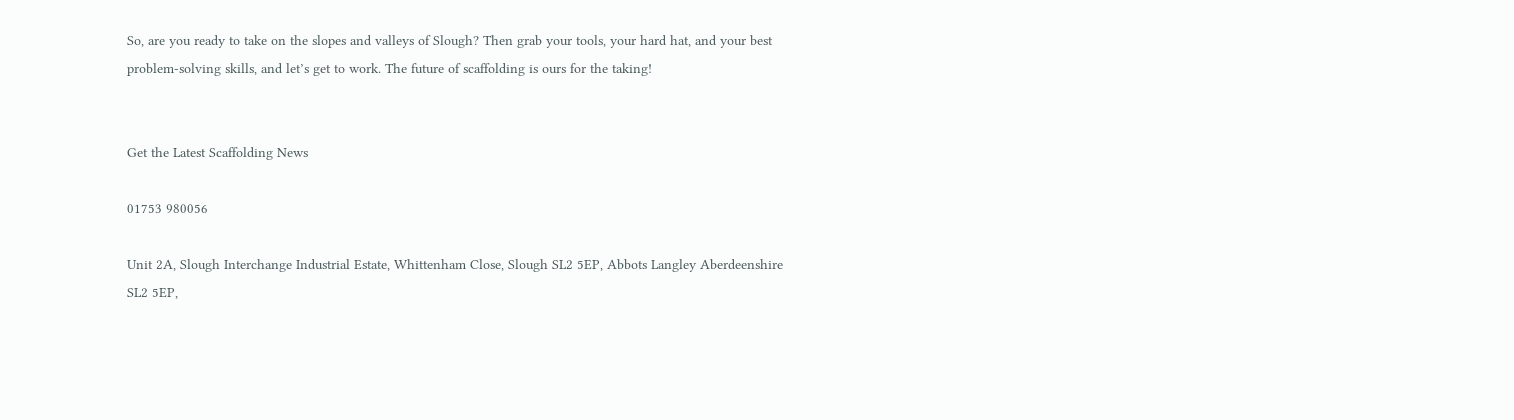So, are you ready to take on the slopes and valleys of Slough? Then grab your tools, your hard hat, and your best problem-solving skills, and let’s get to work. The future of scaffolding is ours for the taking!


Get the Latest Scaffolding News

01753 980056

Unit 2A, Slough Interchange Industrial Estate, Whittenham Close, Slough SL2 5EP, Abbots Langley Aberdeenshire SL2 5EP,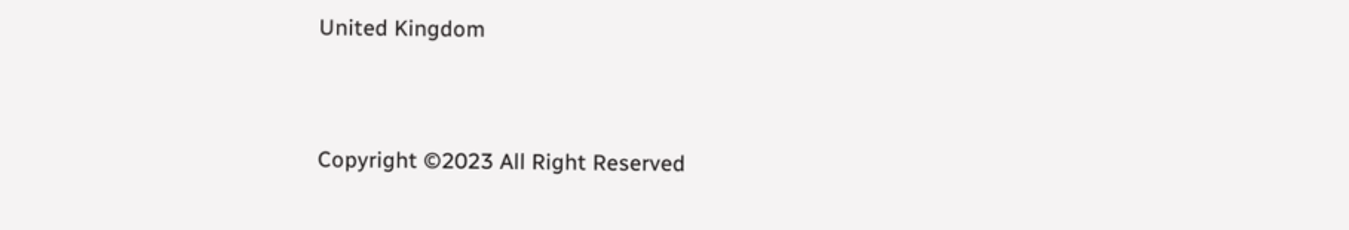United Kingdom


Copyright ©2023 All Right Reserved